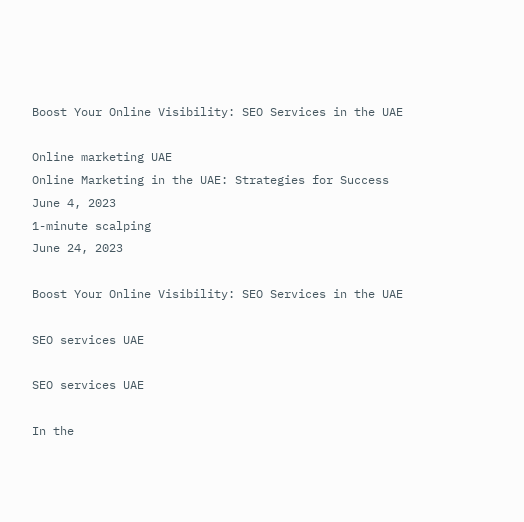Boost Your Online Visibility: SEO Services in the UAE

Online marketing UAE
Online Marketing in the UAE: Strategies for Success
June 4, 2023
1-minute scalping
June 24, 2023

Boost Your Online Visibility: SEO Services in the UAE

SEO services UAE

SEO services UAE

In the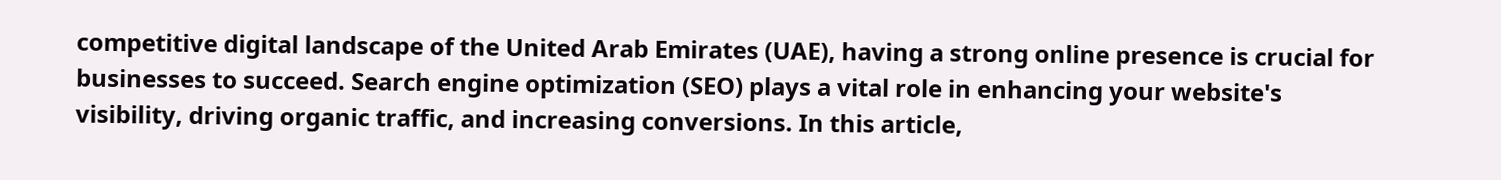competitive digital landscape of the United Arab Emirates (UAE), having a strong online presence is crucial for businesses to succeed. Search engine optimization (SEO) plays a vital role in enhancing your website's visibility, driving organic traffic, and increasing conversions. In this article,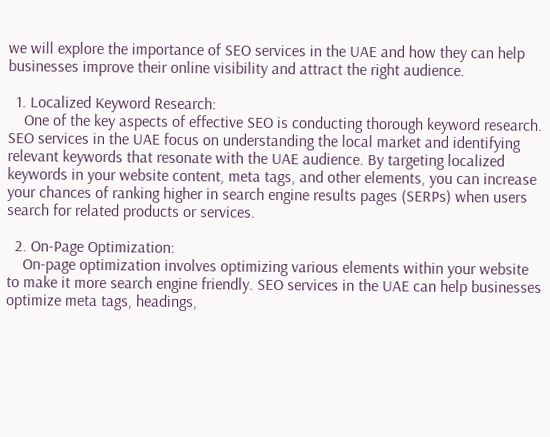we will explore the importance of SEO services in the UAE and how they can help businesses improve their online visibility and attract the right audience.

  1. Localized Keyword Research:
    One of the key aspects of effective SEO is conducting thorough keyword research. SEO services in the UAE focus on understanding the local market and identifying relevant keywords that resonate with the UAE audience. By targeting localized keywords in your website content, meta tags, and other elements, you can increase your chances of ranking higher in search engine results pages (SERPs) when users search for related products or services.

  2. On-Page Optimization:
    On-page optimization involves optimizing various elements within your website to make it more search engine friendly. SEO services in the UAE can help businesses optimize meta tags, headings,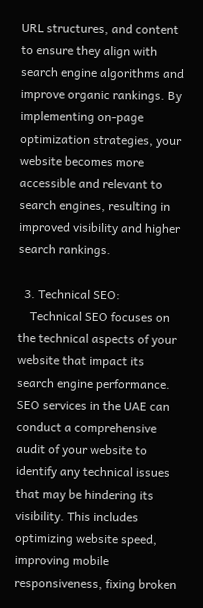URL structures, and content to ensure they align with search engine algorithms and improve organic rankings. By implementing on-page optimization strategies, your website becomes more accessible and relevant to search engines, resulting in improved visibility and higher search rankings.

  3. Technical SEO:
    Technical SEO focuses on the technical aspects of your website that impact its search engine performance. SEO services in the UAE can conduct a comprehensive audit of your website to identify any technical issues that may be hindering its visibility. This includes optimizing website speed, improving mobile responsiveness, fixing broken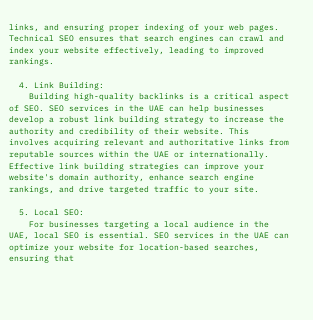links, and ensuring proper indexing of your web pages. Technical SEO ensures that search engines can crawl and index your website effectively, leading to improved rankings.

  4. Link Building:
    Building high-quality backlinks is a critical aspect of SEO. SEO services in the UAE can help businesses develop a robust link building strategy to increase the authority and credibility of their website. This involves acquiring relevant and authoritative links from reputable sources within the UAE or internationally. Effective link building strategies can improve your website's domain authority, enhance search engine rankings, and drive targeted traffic to your site.

  5. Local SEO:
    For businesses targeting a local audience in the UAE, local SEO is essential. SEO services in the UAE can optimize your website for location-based searches, ensuring that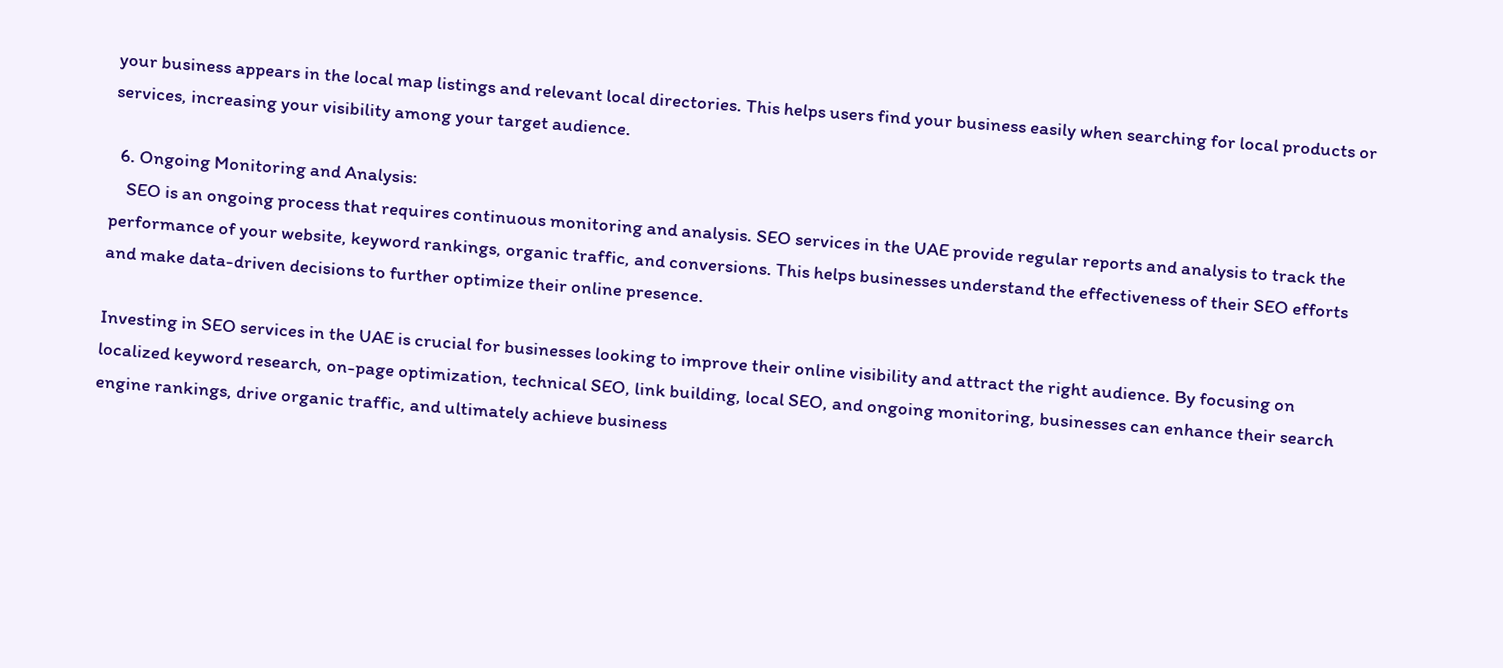your business appears in the local map listings and relevant local directories. This helps users find your business easily when searching for local products or services, increasing your visibility among your target audience.

  6. Ongoing Monitoring and Analysis:
    SEO is an ongoing process that requires continuous monitoring and analysis. SEO services in the UAE provide regular reports and analysis to track the performance of your website, keyword rankings, organic traffic, and conversions. This helps businesses understand the effectiveness of their SEO efforts and make data-driven decisions to further optimize their online presence.

Investing in SEO services in the UAE is crucial for businesses looking to improve their online visibility and attract the right audience. By focusing on localized keyword research, on-page optimization, technical SEO, link building, local SEO, and ongoing monitoring, businesses can enhance their search engine rankings, drive organic traffic, and ultimately achieve business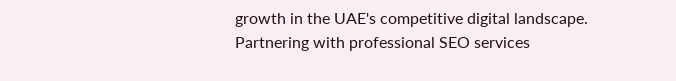growth in the UAE's competitive digital landscape. Partnering with professional SEO services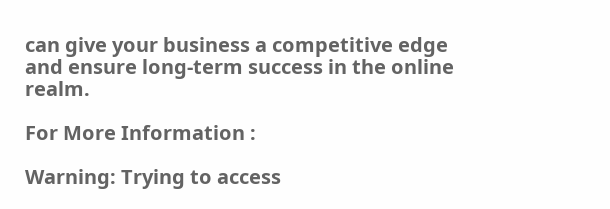can give your business a competitive edge and ensure long-term success in the online realm.

For More Information :

Warning: Trying to access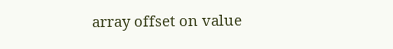array offset on value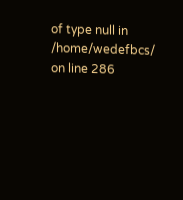of type null in /home/wedefbcs/ on line 286